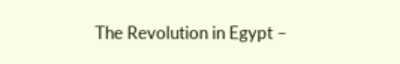The Revolution in Egypt –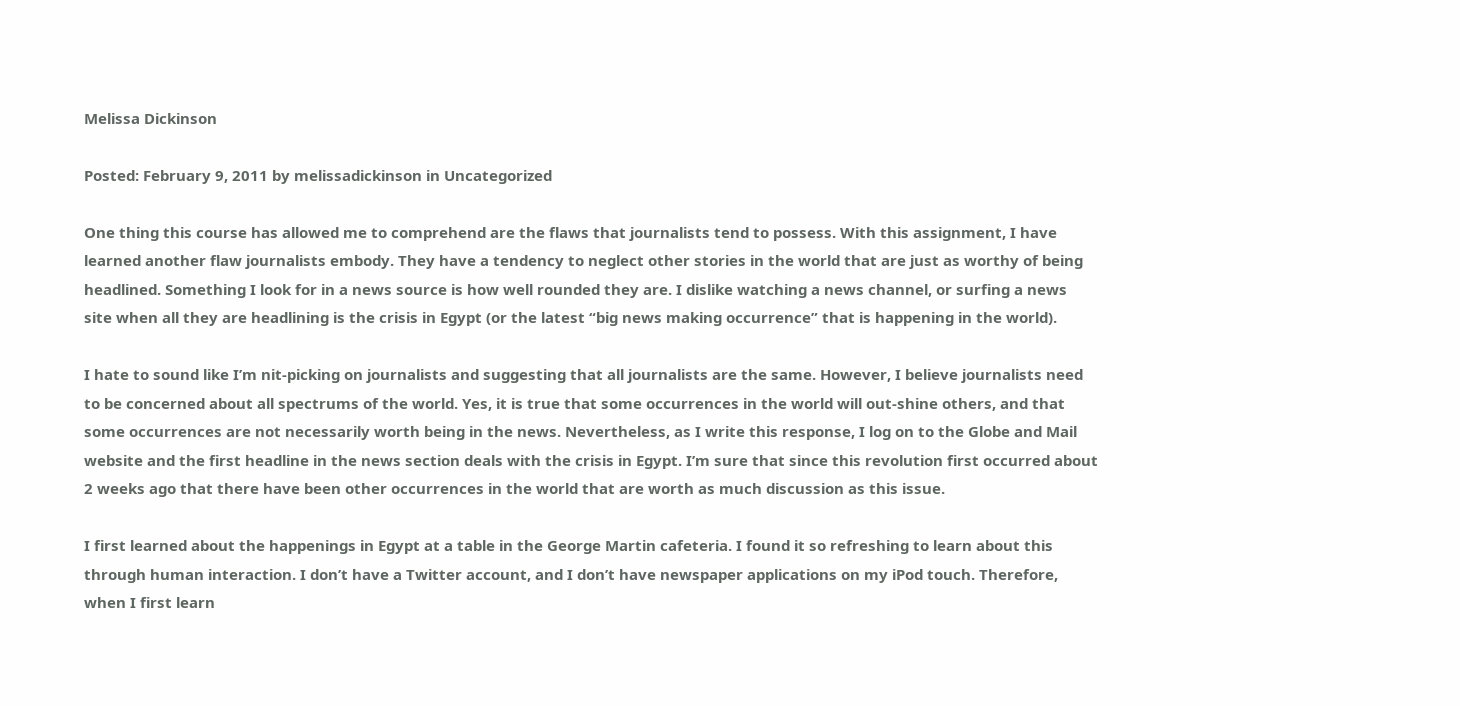Melissa Dickinson

Posted: February 9, 2011 by melissadickinson in Uncategorized

One thing this course has allowed me to comprehend are the flaws that journalists tend to possess. With this assignment, I have learned another flaw journalists embody. They have a tendency to neglect other stories in the world that are just as worthy of being headlined. Something I look for in a news source is how well rounded they are. I dislike watching a news channel, or surfing a news site when all they are headlining is the crisis in Egypt (or the latest “big news making occurrence” that is happening in the world).

I hate to sound like I’m nit-picking on journalists and suggesting that all journalists are the same. However, I believe journalists need to be concerned about all spectrums of the world. Yes, it is true that some occurrences in the world will out-shine others, and that some occurrences are not necessarily worth being in the news. Nevertheless, as I write this response, I log on to the Globe and Mail website and the first headline in the news section deals with the crisis in Egypt. I’m sure that since this revolution first occurred about 2 weeks ago that there have been other occurrences in the world that are worth as much discussion as this issue.

I first learned about the happenings in Egypt at a table in the George Martin cafeteria. I found it so refreshing to learn about this through human interaction. I don’t have a Twitter account, and I don’t have newspaper applications on my iPod touch. Therefore, when I first learn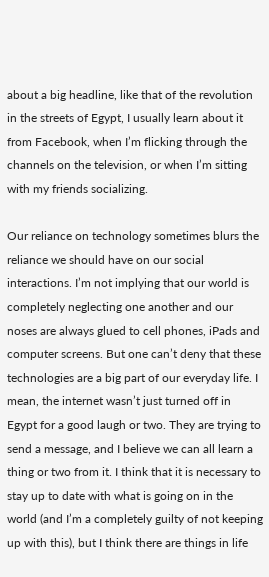about a big headline, like that of the revolution in the streets of Egypt, I usually learn about it from Facebook, when I’m flicking through the channels on the television, or when I’m sitting with my friends socializing.

Our reliance on technology sometimes blurs the reliance we should have on our social interactions. I’m not implying that our world is completely neglecting one another and our noses are always glued to cell phones, iPads and computer screens. But one can’t deny that these technologies are a big part of our everyday life. I mean, the internet wasn’t just turned off in Egypt for a good laugh or two. They are trying to send a message, and I believe we can all learn a thing or two from it. I think that it is necessary to stay up to date with what is going on in the world (and I’m a completely guilty of not keeping up with this), but I think there are things in life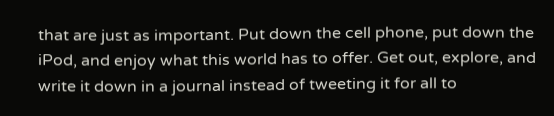that are just as important. Put down the cell phone, put down the iPod, and enjoy what this world has to offer. Get out, explore, and write it down in a journal instead of tweeting it for all to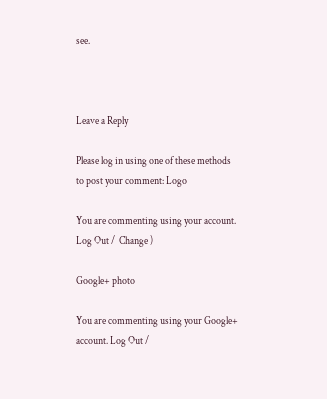see.



Leave a Reply

Please log in using one of these methods to post your comment: Logo

You are commenting using your account. Log Out /  Change )

Google+ photo

You are commenting using your Google+ account. Log Out /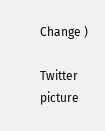Change )

Twitter picture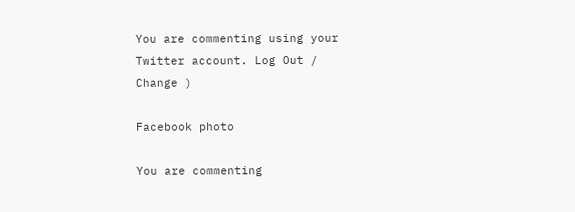You are commenting using your Twitter account. Log Out /  Change )

Facebook photo

You are commenting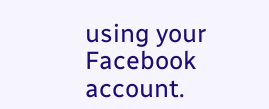using your Facebook account.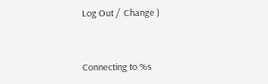Log Out /  Change )


Connecting to %s